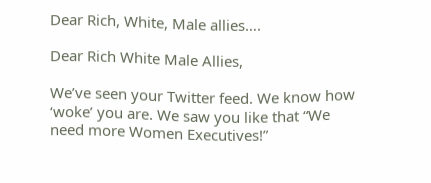Dear Rich, White, Male allies….

Dear Rich White Male Allies,

We’ve seen your Twitter feed. We know how ‘woke’ you are. We saw you like that “We need more Women Executives!”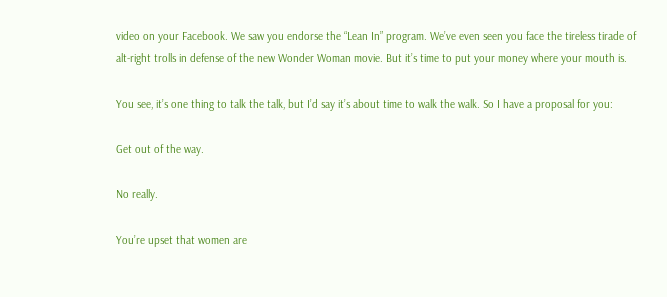video on your Facebook. We saw you endorse the “Lean In” program. We’ve even seen you face the tireless tirade of alt-right trolls in defense of the new Wonder Woman movie. But it’s time to put your money where your mouth is.

You see, it’s one thing to talk the talk, but I’d say it’s about time to walk the walk. So I have a proposal for you:

Get out of the way.

No really.

You’re upset that women are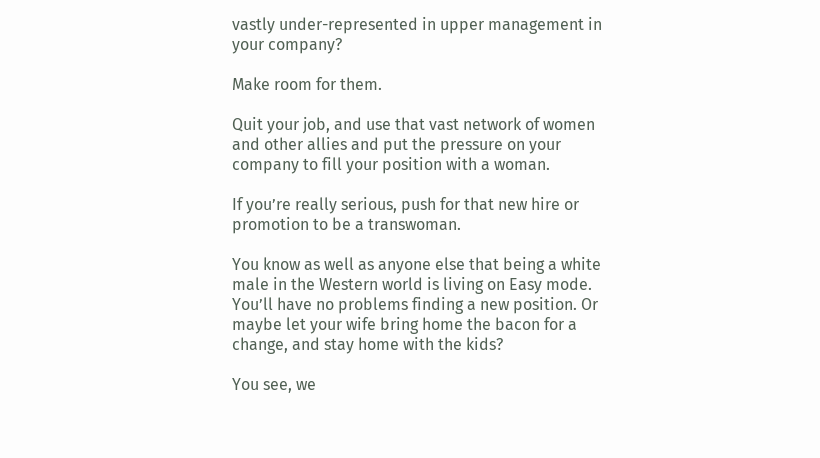vastly under-represented in upper management in your company?

Make room for them.

Quit your job, and use that vast network of women and other allies and put the pressure on your company to fill your position with a woman.

If you’re really serious, push for that new hire or promotion to be a transwoman.

You know as well as anyone else that being a white male in the Western world is living on Easy mode. You’ll have no problems finding a new position. Or maybe let your wife bring home the bacon for a change, and stay home with the kids?

You see, we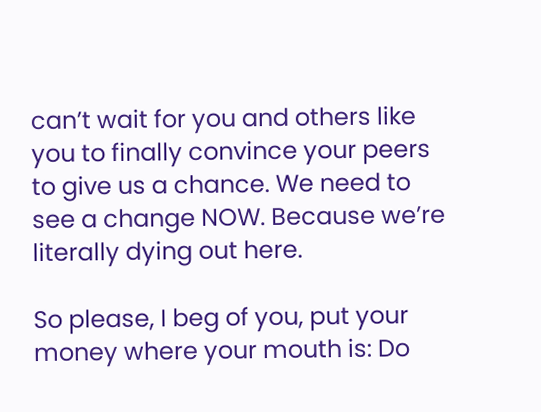can’t wait for you and others like you to finally convince your peers to give us a chance. We need to see a change NOW. Because we’re literally dying out here.

So please, I beg of you, put your money where your mouth is: Do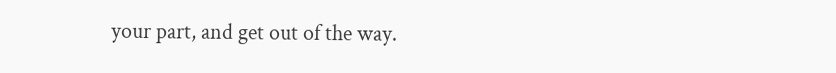your part, and get out of the way.